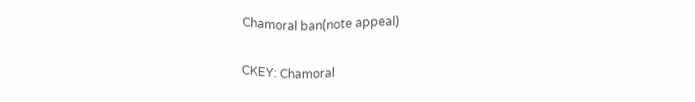Chamoral ban(note appeal)

CKEY: Chamoral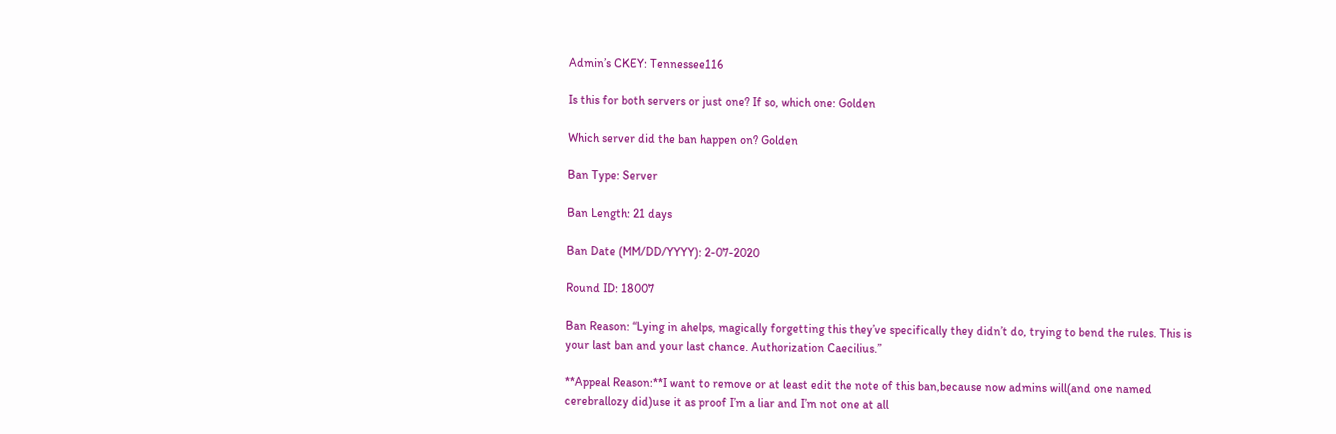Admin’s CKEY: Tennessee116

Is this for both servers or just one? If so, which one: Golden

Which server did the ban happen on? Golden

Ban Type: Server

Ban Length: 21 days

Ban Date (MM/DD/YYYY): 2-07-2020

Round ID: 18007

Ban Reason: “Lying in ahelps, magically forgetting this they’ve specifically they didn’t do, trying to bend the rules. This is your last ban and your last chance. Authorization Caecilius.”

**Appeal Reason:**I want to remove or at least edit the note of this ban,because now admins will(and one named cerebrallozy did)use it as proof I’m a liar and I’m not one at all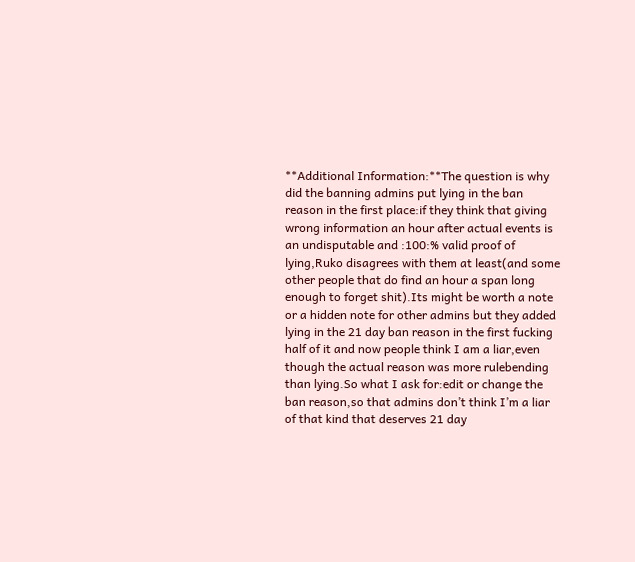**Additional Information:**The question is why did the banning admins put lying in the ban reason in the first place:if they think that giving wrong information an hour after actual events is an undisputable and :100:% valid proof of lying,Ruko disagrees with them at least(and some other people that do find an hour a span long enough to forget shit).Its might be worth a note or a hidden note for other admins but they added lying in the 21 day ban reason in the first fucking half of it and now people think I am a liar,even though the actual reason was more rulebending than lying.So what I ask for:edit or change the ban reason,so that admins don’t think I’m a liar of that kind that deserves 21 day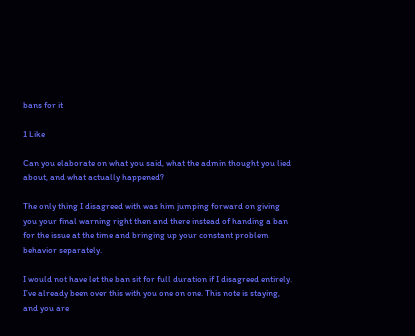bans for it

1 Like

Can you elaborate on what you said, what the admin thought you lied about, and what actually happened?

The only thing I disagreed with was him jumping forward on giving you your final warning right then and there instead of handing a ban for the issue at the time and bringing up your constant problem behavior separately.

I would not have let the ban sit for full duration if I disagreed entirely. I’ve already been over this with you one on one. This note is staying, and you are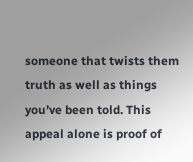someone that twists them truth as well as things you’ve been told. This appeal alone is proof of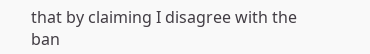that by claiming I disagree with the ban